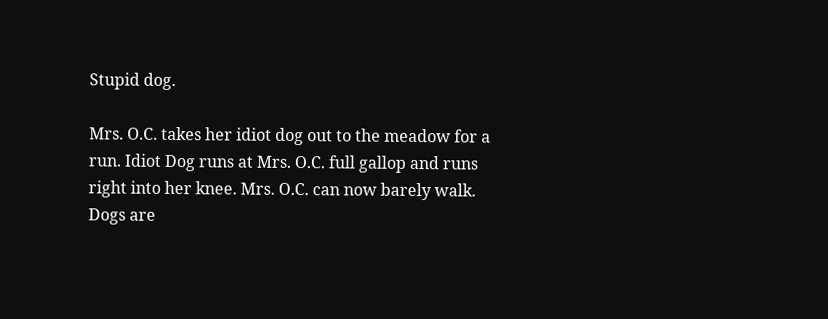Stupid dog.

Mrs. O.C. takes her idiot dog out to the meadow for a run. Idiot Dog runs at Mrs. O.C. full gallop and runs right into her knee. Mrs. O.C. can now barely walk. Dogs are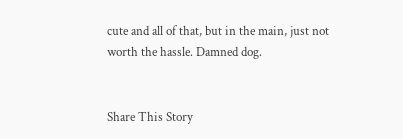cute and all of that, but in the main, just not worth the hassle. Damned dog.


Share This Story